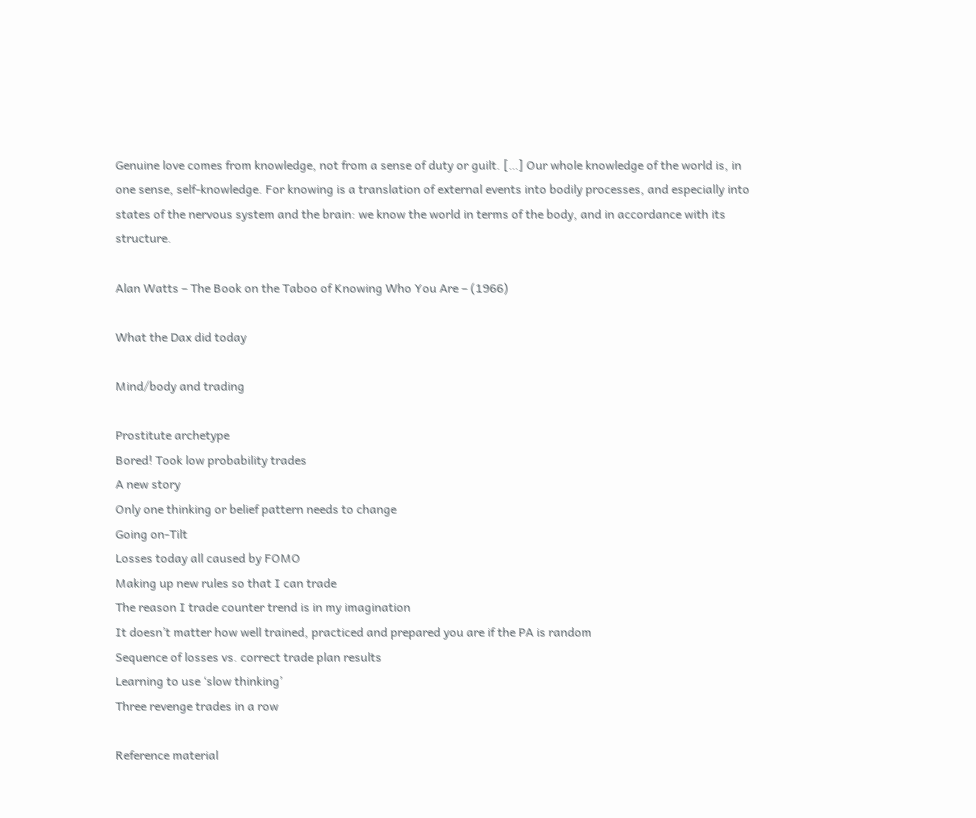Genuine love comes from knowledge, not from a sense of duty or guilt. […] Our whole knowledge of the world is, in one sense, self-knowledge. For knowing is a translation of external events into bodily processes, and especially into states of the nervous system and the brain: we know the world in terms of the body, and in accordance with its structure.

Alan Watts – The Book on the Taboo of Knowing Who You Are – (1966)

What the Dax did today

Mind/body and trading

Prostitute archetype
Bored! Took low probability trades
A new story
Only one thinking or belief pattern needs to change
Going on-Tilt
Losses today all caused by FOMO
Making up new rules so that I can trade
The reason I trade counter trend is in my imagination
It doesn’t matter how well trained, practiced and prepared you are if the PA is random
Sequence of losses vs. correct trade plan results
Learning to use ‘slow thinking’
Three revenge trades in a row

Reference material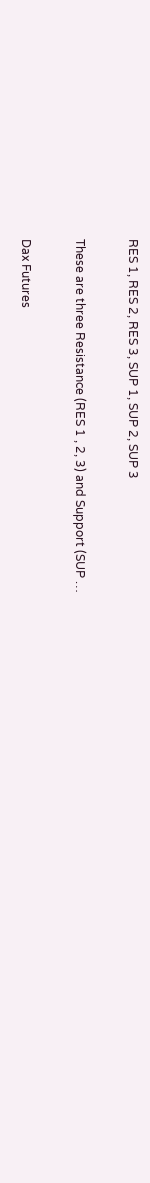RES 1, RES 2, RES 3, SUP 1, SUP 2, SUP 3

These are three Resistance (RES 1 , 2, 3) and Support (SUP …

Dax Futures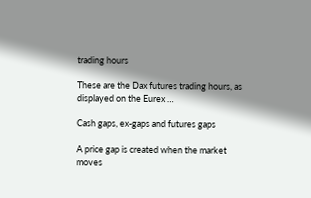trading hours

These are the Dax futures trading hours, as displayed on the Eurex …

Cash gaps, ex-gaps and futures gaps

A price gap is created when the market moves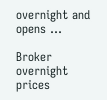overnight and opens …

Broker overnight prices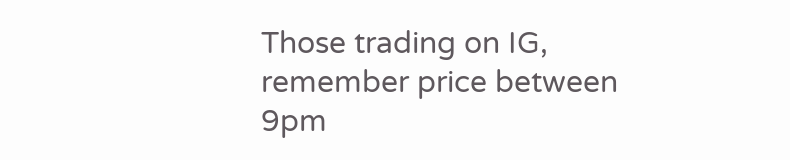Those trading on IG, remember price between 9pm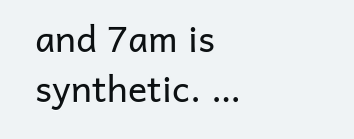and 7am is synthetic. …